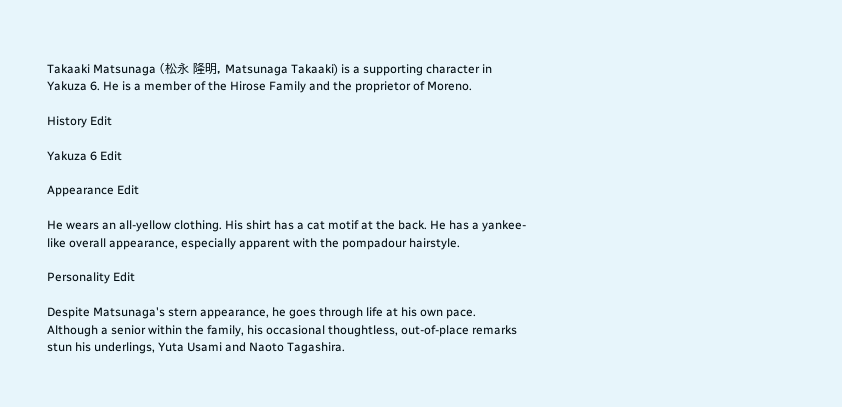Takaaki Matsunaga (松永 隆明, Matsunaga Takaaki) is a supporting character in Yakuza 6. He is a member of the Hirose Family and the proprietor of Moreno.

History Edit

Yakuza 6 Edit

Appearance Edit

He wears an all-yellow clothing. His shirt has a cat motif at the back. He has a yankee-like overall appearance, especially apparent with the pompadour hairstyle.

Personality Edit

Despite Matsunaga's stern appearance, he goes through life at his own pace. Although a senior within the family, his occasional thoughtless, out-of-place remarks stun his underlings, Yuta Usami and Naoto Tagashira.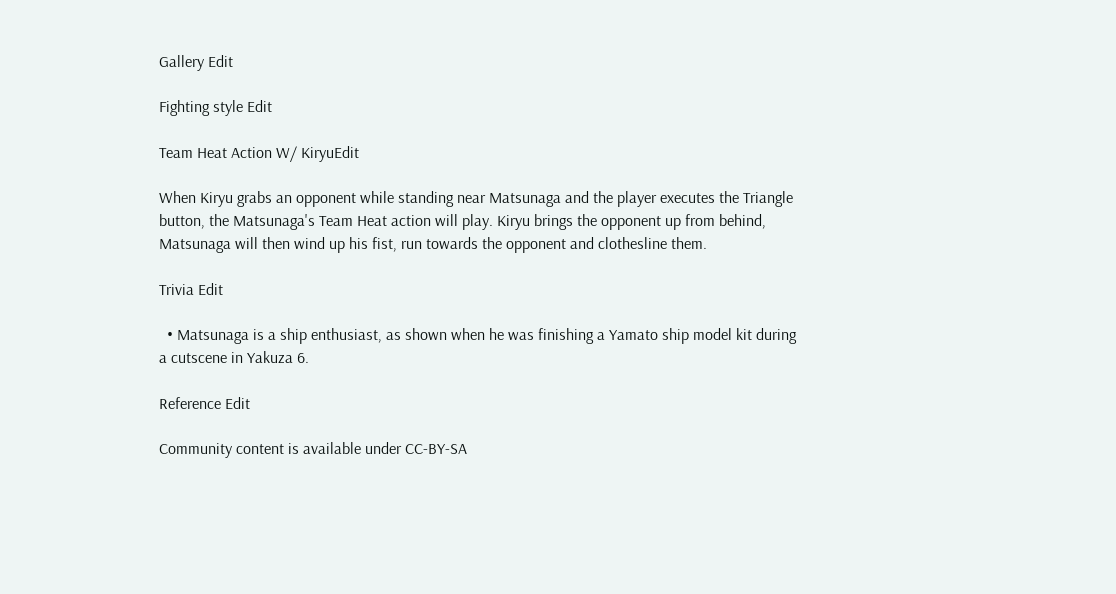Gallery Edit

Fighting style Edit

Team Heat Action W/ KiryuEdit

When Kiryu grabs an opponent while standing near Matsunaga and the player executes the Triangle button, the Matsunaga's Team Heat action will play. Kiryu brings the opponent up from behind, Matsunaga will then wind up his fist, run towards the opponent and clothesline them.

Trivia Edit

  • Matsunaga is a ship enthusiast, as shown when he was finishing a Yamato ship model kit during a cutscene in Yakuza 6.

Reference Edit

Community content is available under CC-BY-SA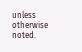unless otherwise noted.